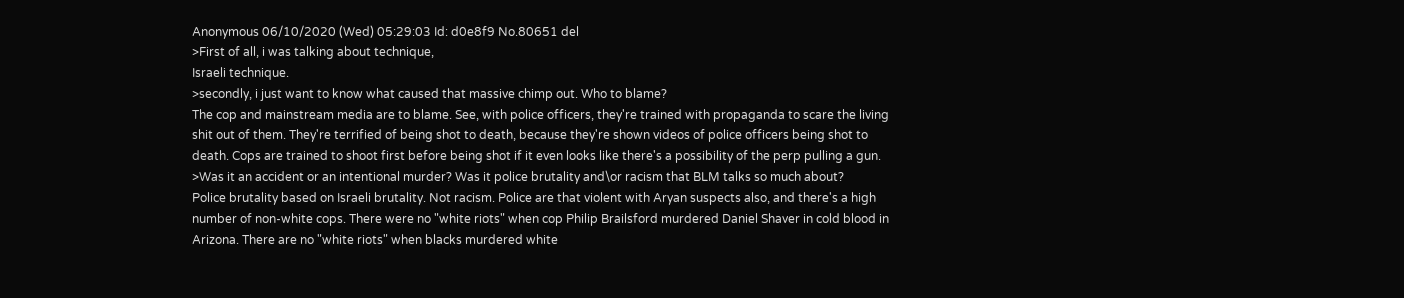Anonymous 06/10/2020 (Wed) 05:29:03 Id: d0e8f9 No.80651 del
>First of all, i was talking about technique,
Israeli technique.
>secondly, i just want to know what caused that massive chimp out. Who to blame?
The cop and mainstream media are to blame. See, with police officers, they're trained with propaganda to scare the living shit out of them. They're terrified of being shot to death, because they're shown videos of police officers being shot to death. Cops are trained to shoot first before being shot if it even looks like there's a possibility of the perp pulling a gun.
>Was it an accident or an intentional murder? Was it police brutality and\or racism that BLM talks so much about?
Police brutality based on Israeli brutality. Not racism. Police are that violent with Aryan suspects also, and there's a high number of non-white cops. There were no "white riots" when cop Philip Brailsford murdered Daniel Shaver in cold blood in Arizona. There are no "white riots" when blacks murdered white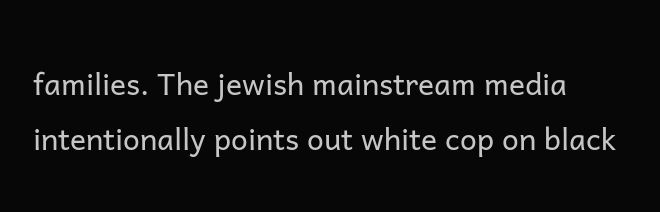families. The jewish mainstream media intentionally points out white cop on black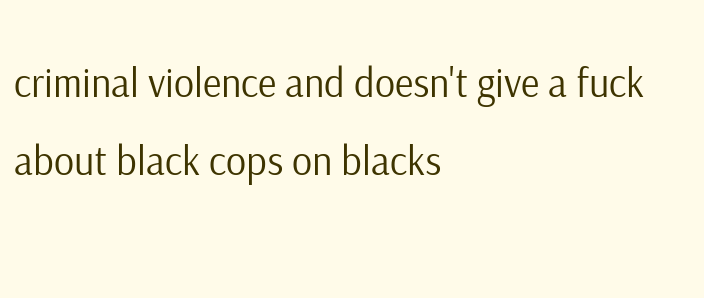criminal violence and doesn't give a fuck about black cops on blacks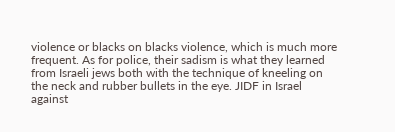violence or blacks on blacks violence, which is much more frequent. As for police, their sadism is what they learned from Israeli jews both with the technique of kneeling on the neck and rubber bullets in the eye. JIDF in Israel against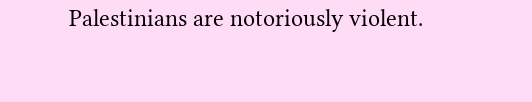Palestinians are notoriously violent.